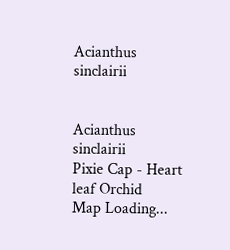Acianthus sinclairii


Acianthus sinclairii
Pixie Cap - Heart leaf Orchid
Map Loading...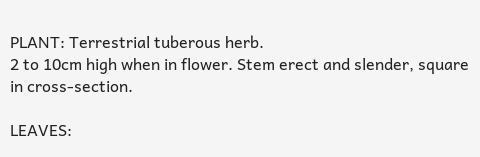PLANT: Terrestrial tuberous herb.
2 to 10cm high when in flower. Stem erect and slender, square in cross-section.

LEAVES: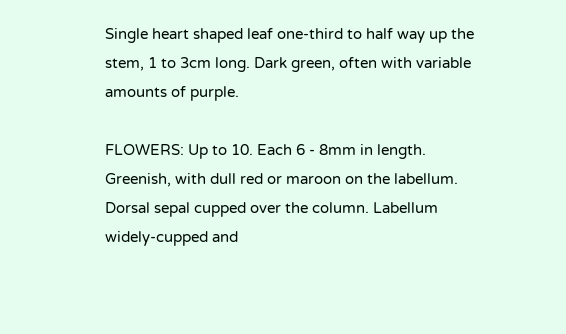Single heart shaped leaf one-third to half way up the stem, 1 to 3cm long. Dark green, often with variable amounts of purple.

FLOWERS: Up to 10. Each 6 - 8mm in length. Greenish, with dull red or maroon on the labellum. Dorsal sepal cupped over the column. Labellum widely-cupped and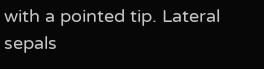with a pointed tip. Lateral sepals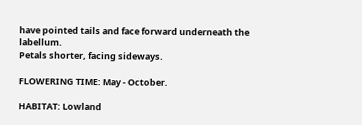have pointed tails and face forward underneath the labellum.
Petals shorter, facing sideways.

FLOWERING TIME: May - October.

HABITAT: Lowland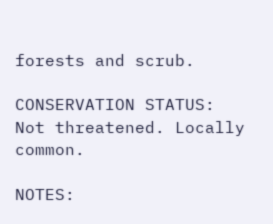forests and scrub.

CONSERVATION STATUS: Not threatened. Locally common.

NOTES: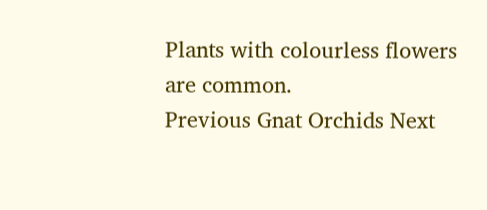Plants with colourless flowers are common.
Previous Gnat Orchids Next